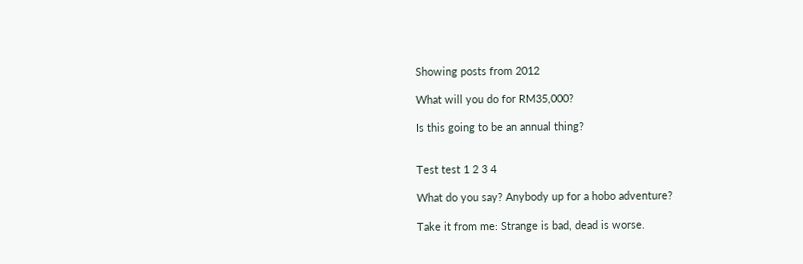Showing posts from 2012

What will you do for RM35,000?

Is this going to be an annual thing?


Test test 1 2 3 4

What do you say? Anybody up for a hobo adventure?

Take it from me: Strange is bad, dead is worse.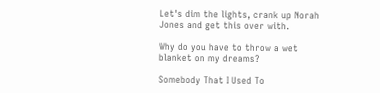Let's dim the lights, crank up Norah Jones and get this over with.

Why do you have to throw a wet blanket on my dreams?

Somebody That I Used To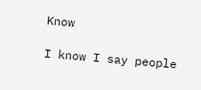Know

I know I say people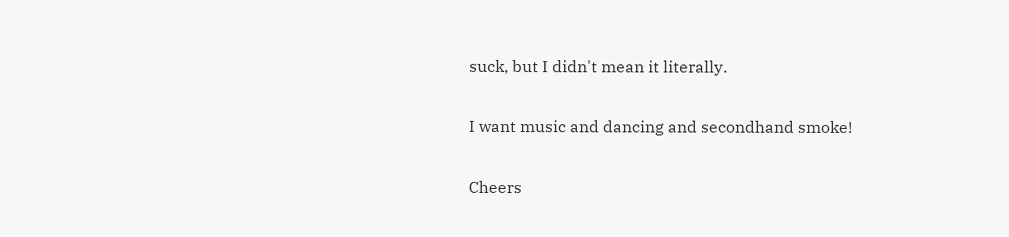suck, but I didn't mean it literally.

I want music and dancing and secondhand smoke!

Cheers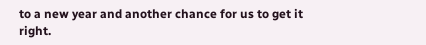to a new year and another chance for us to get it right.